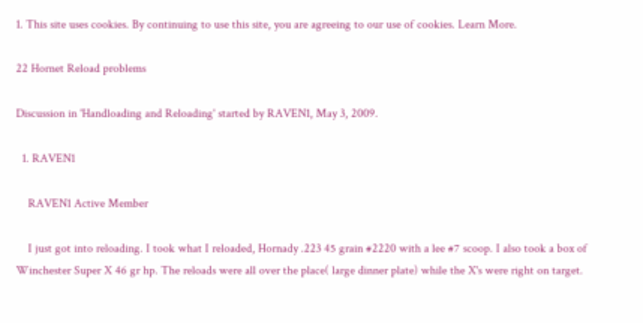1. This site uses cookies. By continuing to use this site, you are agreeing to our use of cookies. Learn More.

22 Hornet Reload problems

Discussion in 'Handloading and Reloading' started by RAVEN1, May 3, 2009.

  1. RAVEN1

    RAVEN1 Active Member

    I just got into reloading. I took what I reloaded, Hornady .223 45 grain #2220 with a lee #7 scoop. I also took a box of Winchester Super X 46 gr hp. The reloads were all over the place( large dinner plate) while the X's were right on target.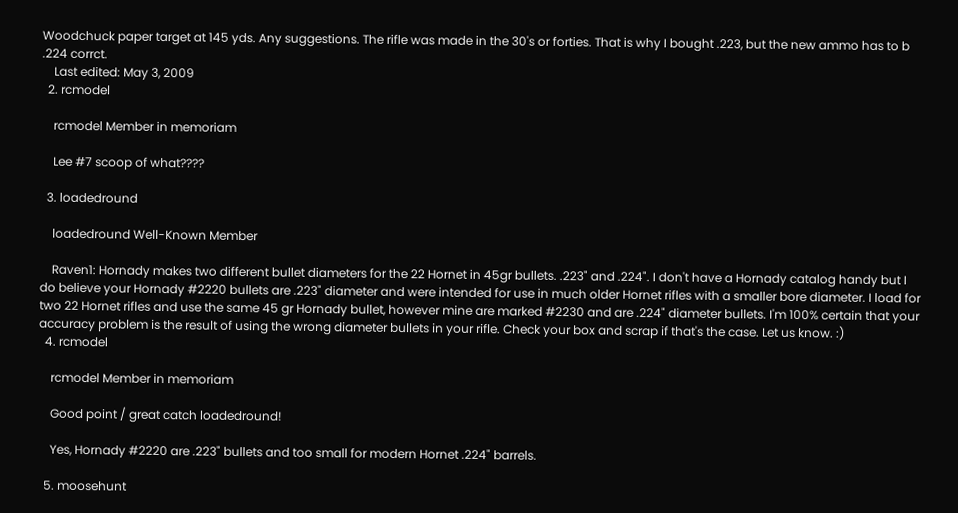Woodchuck paper target at 145 yds. Any suggestions. The rifle was made in the 30's or forties. That is why I bought .223, but the new ammo has to b .224 corrct.
    Last edited: May 3, 2009
  2. rcmodel

    rcmodel Member in memoriam

    Lee #7 scoop of what????

  3. loadedround

    loadedround Well-Known Member

    Raven1: Hornady makes two different bullet diameters for the 22 Hornet in 45gr bullets. .223" and .224". I don't have a Hornady catalog handy but I do believe your Hornady #2220 bullets are .223" diameter and were intended for use in much older Hornet rifles with a smaller bore diameter. I load for two 22 Hornet rifles and use the same 45 gr Hornady bullet, however mine are marked #2230 and are .224" diameter bullets. I'm 100% certain that your accuracy problem is the result of using the wrong diameter bullets in your rifle. Check your box and scrap if that's the case. Let us know. :)
  4. rcmodel

    rcmodel Member in memoriam

    Good point / great catch loadedround!

    Yes, Hornady #2220 are .223" bullets and too small for modern Hornet .224" barrels.

  5. moosehunt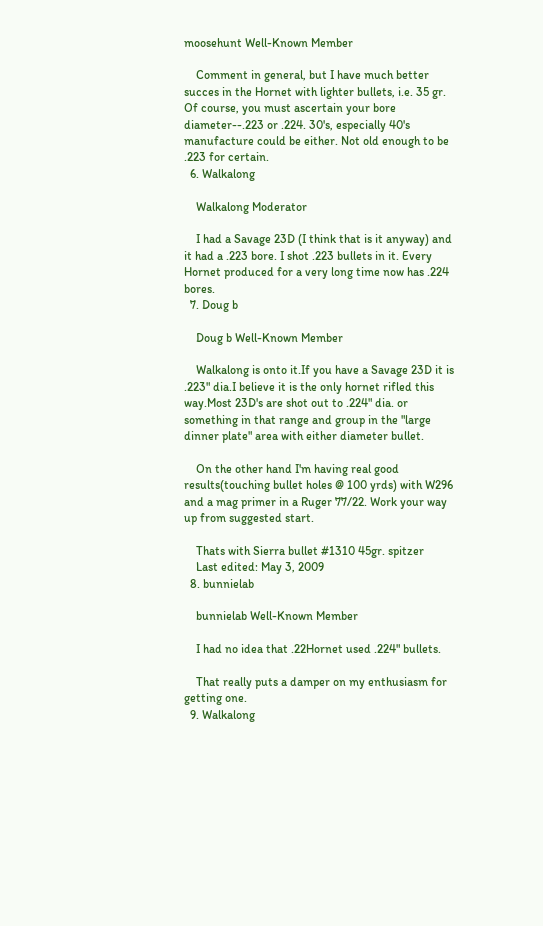moosehunt Well-Known Member

    Comment in general, but I have much better succes in the Hornet with lighter bullets, i.e. 35 gr. Of course, you must ascertain your bore diameter--.223 or .224. 30's, especially 40's manufacture could be either. Not old enough to be .223 for certain.
  6. Walkalong

    Walkalong Moderator

    I had a Savage 23D (I think that is it anyway) and it had a .223 bore. I shot .223 bullets in it. Every Hornet produced for a very long time now has .224 bores.
  7. Doug b

    Doug b Well-Known Member

    Walkalong is onto it.If you have a Savage 23D it is .223" dia.I believe it is the only hornet rifled this way.Most 23D's are shot out to .224" dia. or something in that range and group in the "large dinner plate" area with either diameter bullet.

    On the other hand I'm having real good results(touching bullet holes @ 100 yrds) with W296 and a mag primer in a Ruger 77/22. Work your way up from suggested start.

    Thats with Sierra bullet #1310 45gr. spitzer
    Last edited: May 3, 2009
  8. bunnielab

    bunnielab Well-Known Member

    I had no idea that .22Hornet used .224" bullets.

    That really puts a damper on my enthusiasm for getting one.
  9. Walkalong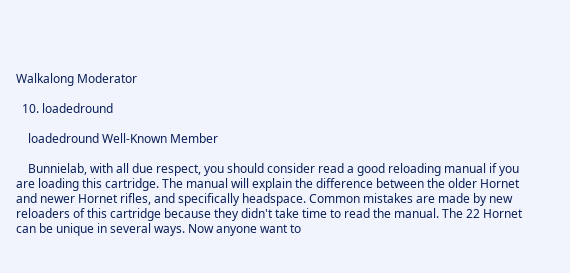Walkalong Moderator

  10. loadedround

    loadedround Well-Known Member

    Bunnielab, with all due respect, you should consider read a good reloading manual if you are loading this cartridge. The manual will explain the difference between the older Hornet and newer Hornet rifles, and specifically headspace. Common mistakes are made by new reloaders of this cartridge because they didn't take time to read the manual. The 22 Hornet can be unique in several ways. Now anyone want to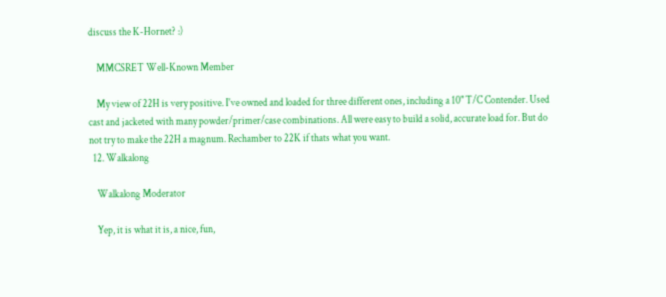discuss the K-Hornet? :)

    MMCSRET Well-Known Member

    My view of 22H is very positive. I've owned and loaded for three different ones, including a 10" T/C Contender. Used cast and jacketed with many powder/primer/case combinations. All were easy to build a solid, accurate load for. But do not try to make the 22H a magnum. Rechamber to 22K if thats what you want.
  12. Walkalong

    Walkalong Moderator

    Yep, it is what it is, a nice, fun,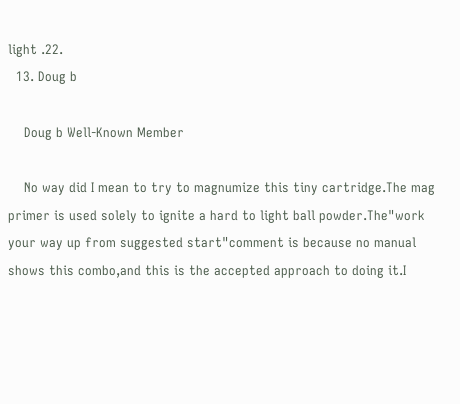light .22.
  13. Doug b

    Doug b Well-Known Member

    No way did I mean to try to magnumize this tiny cartridge.The mag primer is used solely to ignite a hard to light ball powder.The"work your way up from suggested start"comment is because no manual shows this combo,and this is the accepted approach to doing it.I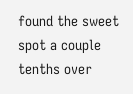found the sweet spot a couple tenths over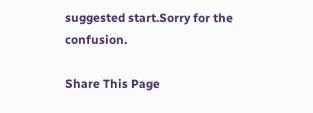suggested start.Sorry for the confusion.

Share This Page